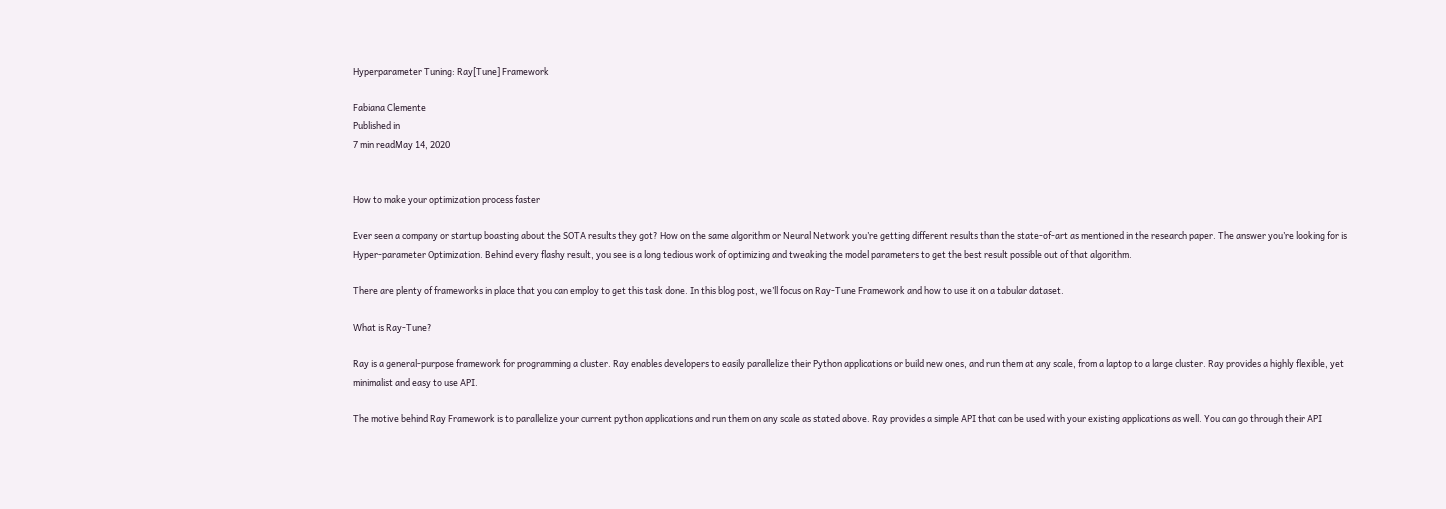Hyperparameter Tuning: Ray[Tune] Framework

Fabiana Clemente
Published in
7 min readMay 14, 2020


How to make your optimization process faster

Ever seen a company or startup boasting about the SOTA results they got? How on the same algorithm or Neural Network you’re getting different results than the state-of-art as mentioned in the research paper. The answer you’re looking for is Hyper-parameter Optimization. Behind every flashy result, you see is a long tedious work of optimizing and tweaking the model parameters to get the best result possible out of that algorithm.

There are plenty of frameworks in place that you can employ to get this task done. In this blog post, we’ll focus on Ray-Tune Framework and how to use it on a tabular dataset.

What is Ray-Tune?

Ray is a general-purpose framework for programming a cluster. Ray enables developers to easily parallelize their Python applications or build new ones, and run them at any scale, from a laptop to a large cluster. Ray provides a highly flexible, yet minimalist and easy to use API.

The motive behind Ray Framework is to parallelize your current python applications and run them on any scale as stated above. Ray provides a simple API that can be used with your existing applications as well. You can go through their API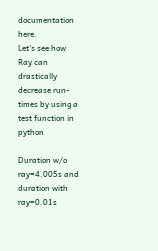documentation here.
Let’s see how Ray can drastically decrease run-times by using a test function in python

Duration w/o ray=4.005s and duration with ray=0.01s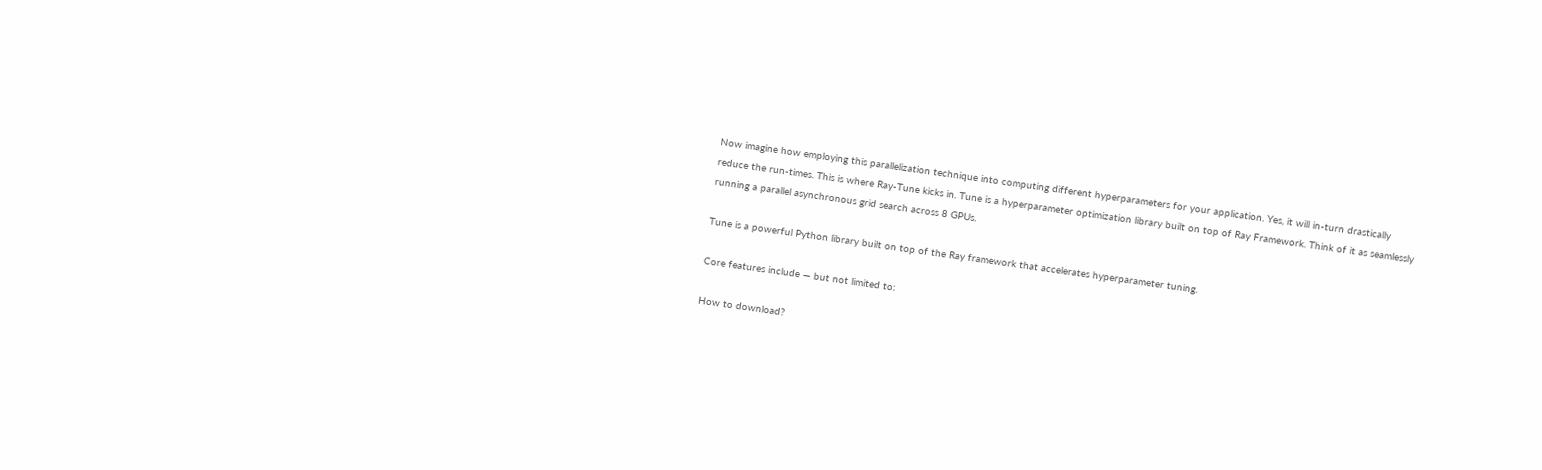Now imagine how employing this parallelization technique into computing different hyperparameters for your application. Yes, it will in-turn drastically reduce the run-times. This is where Ray-Tune kicks in. Tune is a hyperparameter optimization library built on top of Ray Framework. Think of it as seamlessly running a parallel asynchronous grid search across 8 GPUs.

Tune is a powerful Python library built on top of the Ray framework that accelerates hyperparameter tuning.

Core features include — but not limited to:

How to download?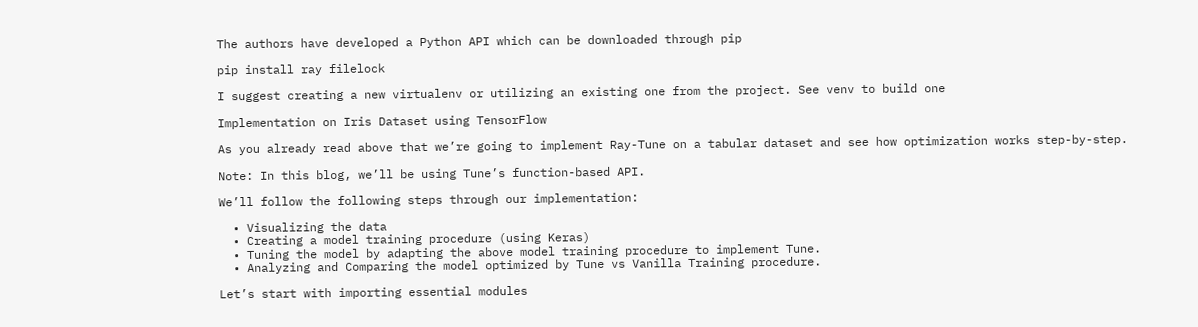The authors have developed a Python API which can be downloaded through pip

pip install ray filelock

I suggest creating a new virtualenv or utilizing an existing one from the project. See venv to build one

Implementation on Iris Dataset using TensorFlow

As you already read above that we’re going to implement Ray-Tune on a tabular dataset and see how optimization works step-by-step.

Note: In this blog, we’ll be using Tune’s function-based API.

We’ll follow the following steps through our implementation:

  • Visualizing the data
  • Creating a model training procedure (using Keras)
  • Tuning the model by adapting the above model training procedure to implement Tune.
  • Analyzing and Comparing the model optimized by Tune vs Vanilla Training procedure.

Let’s start with importing essential modules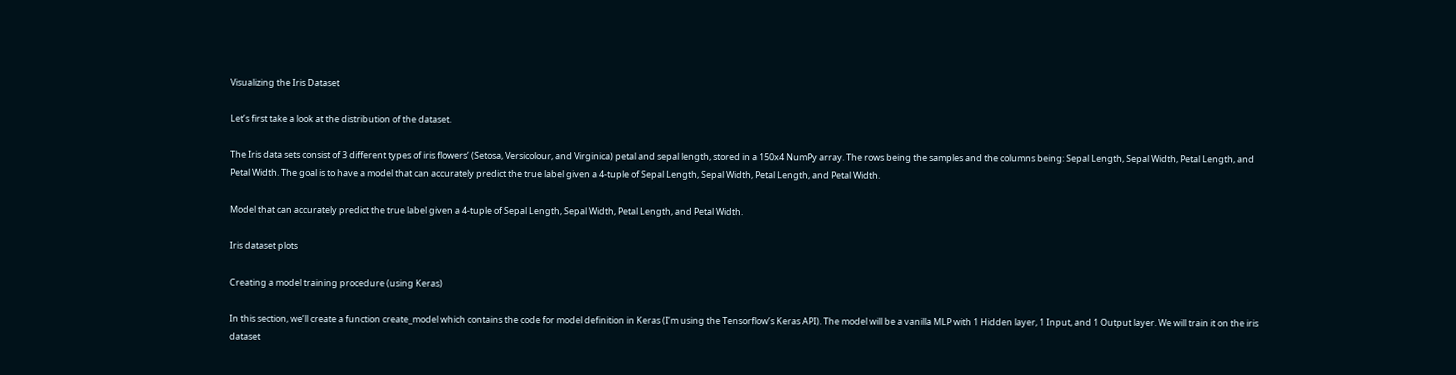Visualizing the Iris Dataset

Let’s first take a look at the distribution of the dataset.

The Iris data sets consist of 3 different types of iris flowers’ (Setosa, Versicolour, and Virginica) petal and sepal length, stored in a 150x4 NumPy array. The rows being the samples and the columns being: Sepal Length, Sepal Width, Petal Length, and Petal Width. The goal is to have a model that can accurately predict the true label given a 4-tuple of Sepal Length, Sepal Width, Petal Length, and Petal Width.

Model that can accurately predict the true label given a 4-tuple of Sepal Length, Sepal Width, Petal Length, and Petal Width.

Iris dataset plots

Creating a model training procedure (using Keras)

In this section, we’ll create a function create_model which contains the code for model definition in Keras (I’m using the Tensorflow’s Keras API). The model will be a vanilla MLP with 1 Hidden layer, 1 Input, and 1 Output layer. We will train it on the iris dataset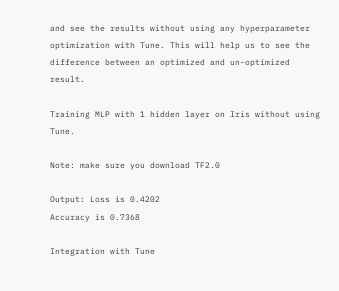and see the results without using any hyperparameter optimization with Tune. This will help us to see the difference between an optimized and un-optimized result.

Training MLP with 1 hidden layer on Iris without using Tune.

Note: make sure you download TF2.0

Output: Loss is 0.4202
Accuracy is 0.7368

Integration with Tune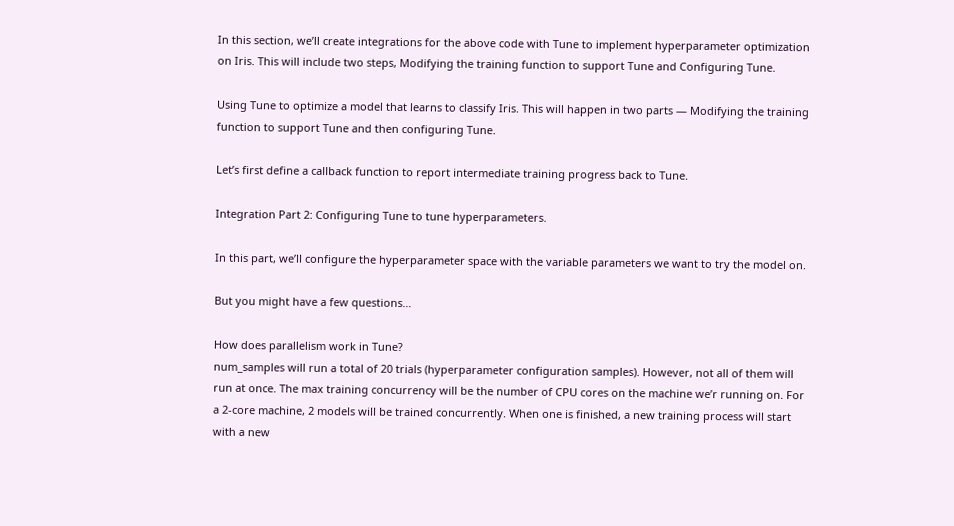In this section, we’ll create integrations for the above code with Tune to implement hyperparameter optimization on Iris. This will include two steps, Modifying the training function to support Tune and Configuring Tune.

Using Tune to optimize a model that learns to classify Iris. This will happen in two parts — Modifying the training function to support Tune and then configuring Tune.

Let’s first define a callback function to report intermediate training progress back to Tune.

Integration Part 2: Configuring Tune to tune hyperparameters.

In this part, we’ll configure the hyperparameter space with the variable parameters we want to try the model on.

But you might have a few questions…

How does parallelism work in Tune?
num_samples will run a total of 20 trials (hyperparameter configuration samples). However, not all of them will run at once. The max training concurrency will be the number of CPU cores on the machine we’r running on. For a 2-core machine, 2 models will be trained concurrently. When one is finished, a new training process will start with a new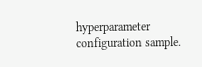hyperparameter configuration sample.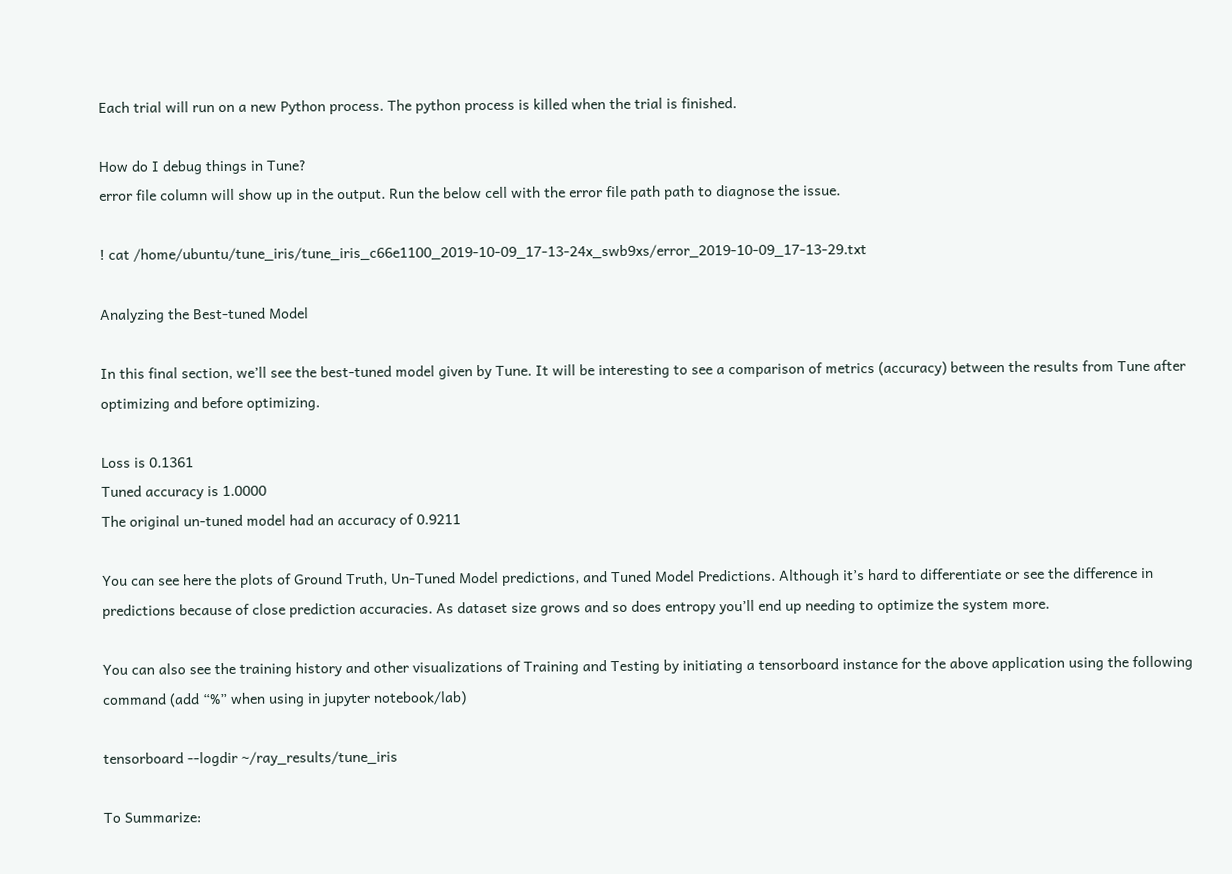Each trial will run on a new Python process. The python process is killed when the trial is finished.

How do I debug things in Tune?
error file column will show up in the output. Run the below cell with the error file path path to diagnose the issue.

! cat /home/ubuntu/tune_iris/tune_iris_c66e1100_2019-10-09_17-13-24x_swb9xs/error_2019-10-09_17-13-29.txt

Analyzing the Best-tuned Model

In this final section, we’ll see the best-tuned model given by Tune. It will be interesting to see a comparison of metrics (accuracy) between the results from Tune after optimizing and before optimizing.

Loss is 0.1361
Tuned accuracy is 1.0000
The original un-tuned model had an accuracy of 0.9211

You can see here the plots of Ground Truth, Un-Tuned Model predictions, and Tuned Model Predictions. Although it’s hard to differentiate or see the difference in predictions because of close prediction accuracies. As dataset size grows and so does entropy you’ll end up needing to optimize the system more.

You can also see the training history and other visualizations of Training and Testing by initiating a tensorboard instance for the above application using the following command (add “%” when using in jupyter notebook/lab)

tensorboard --logdir ~/ray_results/tune_iris

To Summarize: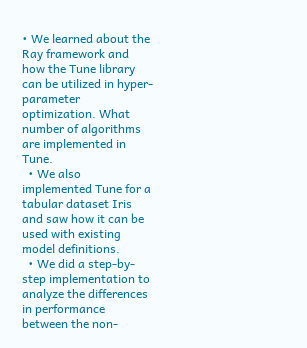• We learned about the Ray framework and how the Tune library can be utilized in hyper-parameter optimization. What number of algorithms are implemented in Tune.
  • We also implemented Tune for a tabular dataset Iris and saw how it can be used with existing model definitions.
  • We did a step-by-step implementation to analyze the differences in performance between the non-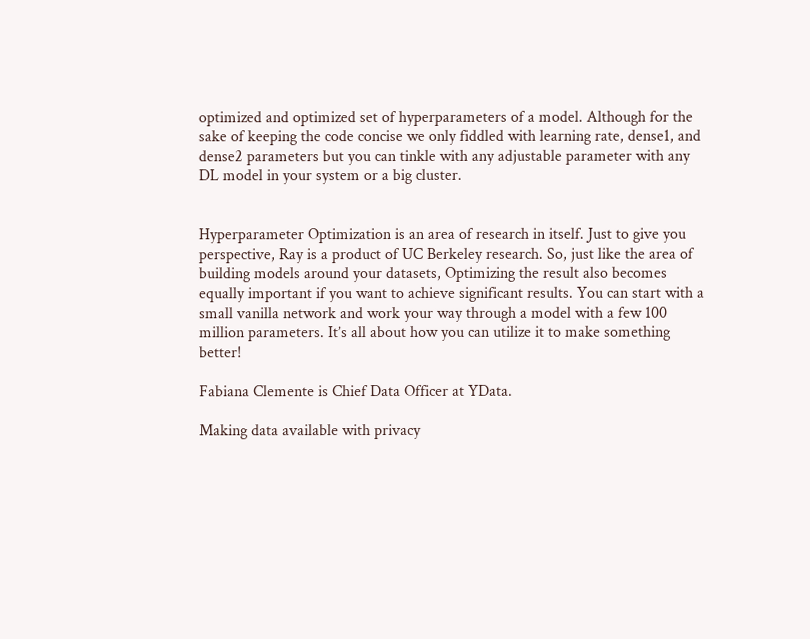optimized and optimized set of hyperparameters of a model. Although for the sake of keeping the code concise we only fiddled with learning rate, dense1, and dense2 parameters but you can tinkle with any adjustable parameter with any DL model in your system or a big cluster.


Hyperparameter Optimization is an area of research in itself. Just to give you perspective, Ray is a product of UC Berkeley research. So, just like the area of building models around your datasets, Optimizing the result also becomes equally important if you want to achieve significant results. You can start with a small vanilla network and work your way through a model with a few 100 million parameters. It’s all about how you can utilize it to make something better!

Fabiana Clemente is Chief Data Officer at YData.

Making data available with privacy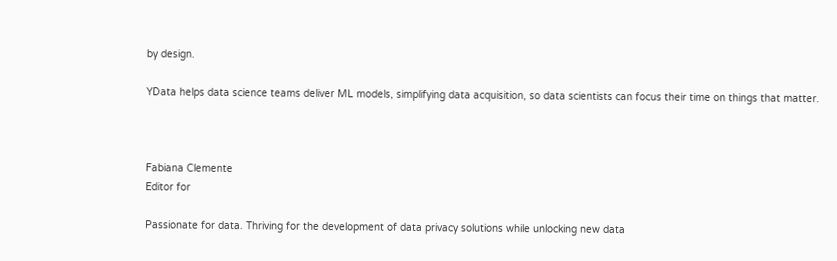by design.

YData helps data science teams deliver ML models, simplifying data acquisition, so data scientists can focus their time on things that matter.



Fabiana Clemente
Editor for

Passionate for data. Thriving for the development of data privacy solutions while unlocking new data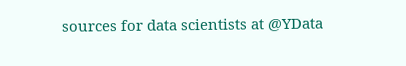sources for data scientists at @YData